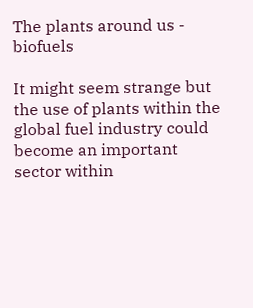The plants around us - biofuels

It might seem strange but the use of plants within the global fuel industry could become an important sector within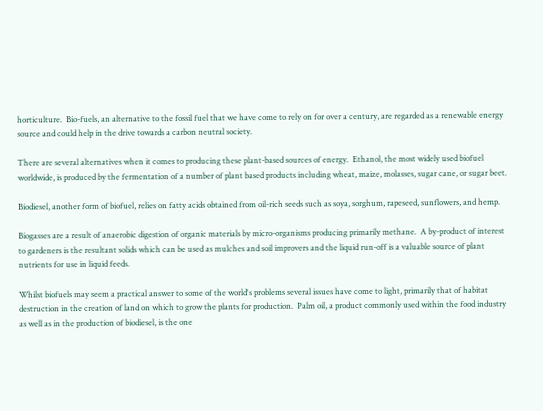horticulture.  Bio-fuels, an alternative to the fossil fuel that we have come to rely on for over a century, are regarded as a renewable energy source and could help in the drive towards a carbon neutral society.

There are several alternatives when it comes to producing these plant-based sources of energy.  Ethanol, the most widely used biofuel worldwide, is produced by the fermentation of a number of plant based products including wheat, maize, molasses, sugar cane, or sugar beet.

Biodiesel, another form of biofuel, relies on fatty acids obtained from oil-rich seeds such as soya, sorghum, rapeseed, sunflowers, and hemp.

Biogasses are a result of anaerobic digestion of organic materials by micro-organisms producing primarily methane.  A by-product of interest to gardeners is the resultant solids which can be used as mulches and soil improvers and the liquid run-off is a valuable source of plant nutrients for use in liquid feeds.

Whilst biofuels may seem a practical answer to some of the world's problems several issues have come to light, primarily that of habitat destruction in the creation of land on which to grow the plants for production.  Palm oil, a product commonly used within the food industry as well as in the production of biodiesel, is the one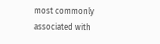most commonly associated with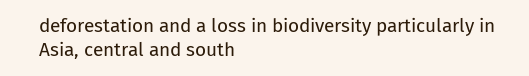deforestation and a loss in biodiversity particularly in Asia, central and south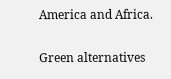America and Africa.

Green alternatives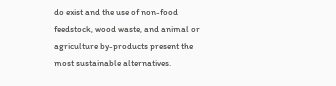do exist and the use of non-food feedstock, wood waste, and animal or agriculture by-products present the most sustainable alternatives.